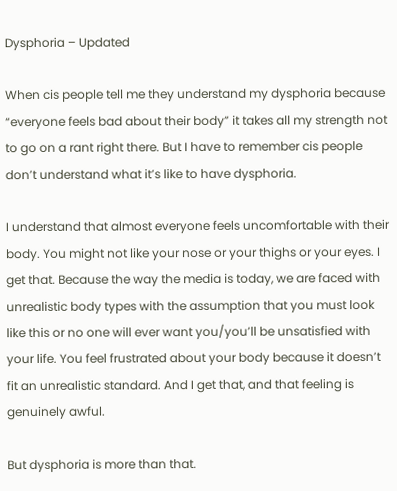Dysphoria – Updated

When cis people tell me they understand my dysphoria because “everyone feels bad about their body” it takes all my strength not to go on a rant right there. But I have to remember cis people don’t understand what it’s like to have dysphoria.

I understand that almost everyone feels uncomfortable with their body. You might not like your nose or your thighs or your eyes. I get that. Because the way the media is today, we are faced with unrealistic body types with the assumption that you must look like this or no one will ever want you/you’ll be unsatisfied with your life. You feel frustrated about your body because it doesn’t fit an unrealistic standard. And I get that, and that feeling is genuinely awful.

But dysphoria is more than that.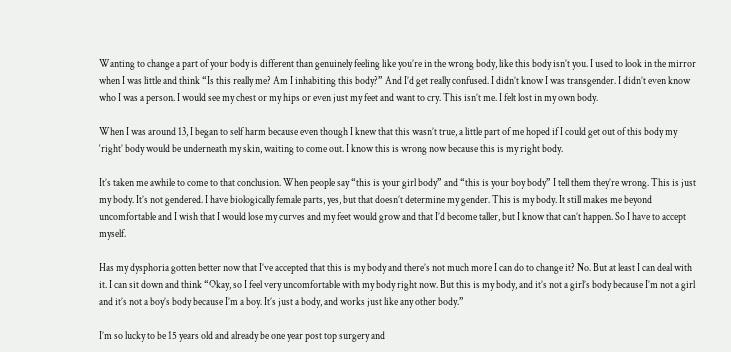Wanting to change a part of your body is different than genuinely feeling like you’re in the wrong body, like this body isn’t you. I used to look in the mirror when I was little and think “Is this really me? Am I inhabiting this body?” And I’d get really confused. I didn’t know I was transgender. I didn’t even know who I was a person. I would see my chest or my hips or even just my feet and want to cry. This isn’t me. I felt lost in my own body.

When I was around 13, I began to self harm because even though I knew that this wasn’t true, a little part of me hoped if I could get out of this body my ‘right’ body would be underneath my skin, waiting to come out. I know this is wrong now because this is my right body.

It’s taken me awhile to come to that conclusion. When people say “this is your girl body” and “this is your boy body” I tell them they’re wrong. This is just my body. It’s not gendered. I have biologically female parts, yes, but that doesn’t determine my gender. This is my body. It still makes me beyond uncomfortable and I wish that I would lose my curves and my feet would grow and that I’d become taller, but I know that can’t happen. So I have to accept myself.

Has my dysphoria gotten better now that I’ve accepted that this is my body and there’s not much more I can do to change it? No. But at least I can deal with it. I can sit down and think “Okay, so I feel very uncomfortable with my body right now. But this is my body, and it’s not a girl’s body because I’m not a girl and it’s not a boy’s body because I’m a boy. It’s just a body, and works just like any other body.”

I’m so lucky to be 15 years old and already be one year post top surgery and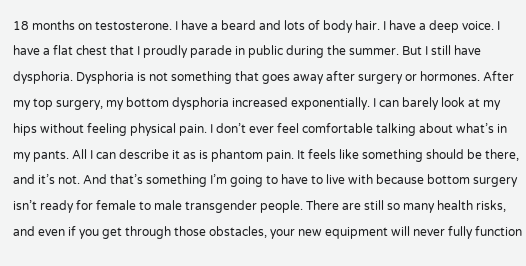18 months on testosterone. I have a beard and lots of body hair. I have a deep voice. I have a flat chest that I proudly parade in public during the summer. But I still have dysphoria. Dysphoria is not something that goes away after surgery or hormones. After my top surgery, my bottom dysphoria increased exponentially. I can barely look at my hips without feeling physical pain. I don’t ever feel comfortable talking about what’s in my pants. All I can describe it as is phantom pain. It feels like something should be there, and it’s not. And that’s something I’m going to have to live with because bottom surgery isn’t ready for female to male transgender people. There are still so many health risks, and even if you get through those obstacles, your new equipment will never fully function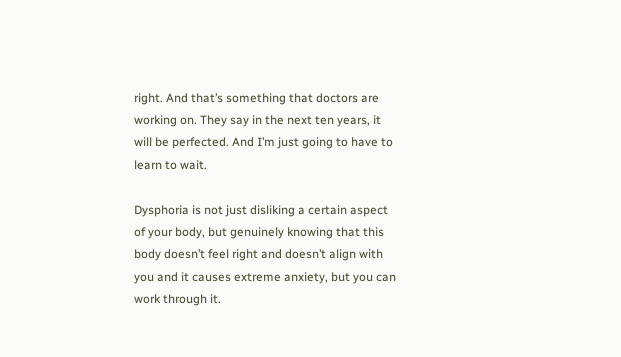right. And that’s something that doctors are working on. They say in the next ten years, it will be perfected. And I’m just going to have to learn to wait.

Dysphoria is not just disliking a certain aspect of your body, but genuinely knowing that this body doesn’t feel right and doesn’t align with you and it causes extreme anxiety, but you can work through it.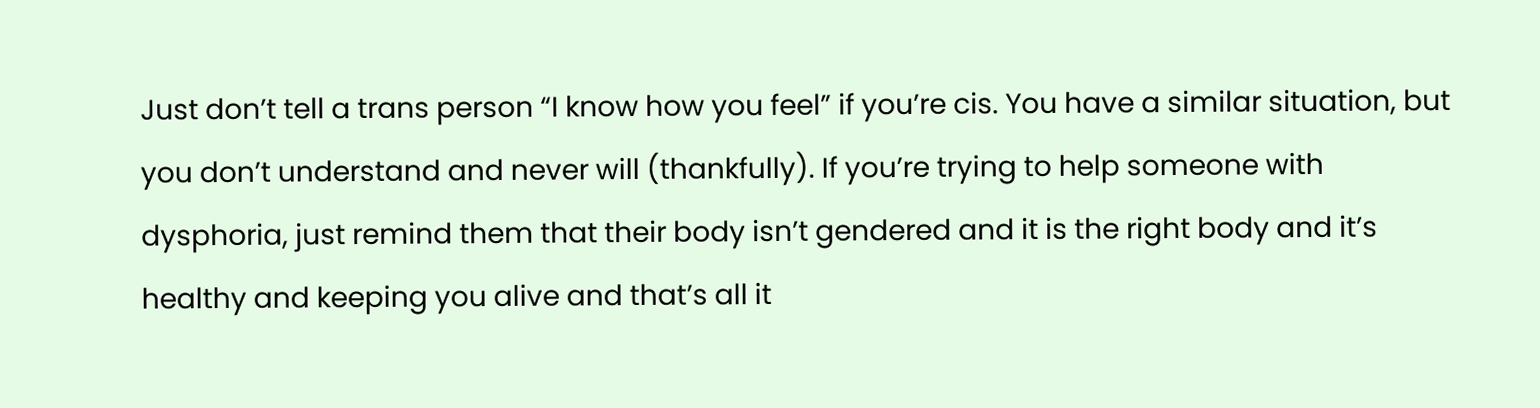Just don’t tell a trans person “I know how you feel” if you’re cis. You have a similar situation, but you don’t understand and never will (thankfully). If you’re trying to help someone with dysphoria, just remind them that their body isn’t gendered and it is the right body and it’s healthy and keeping you alive and that’s all it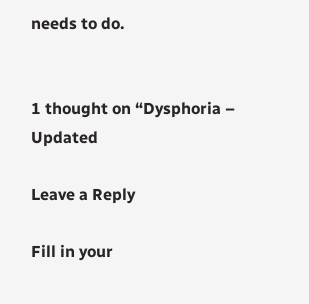needs to do.


1 thought on “Dysphoria – Updated

Leave a Reply

Fill in your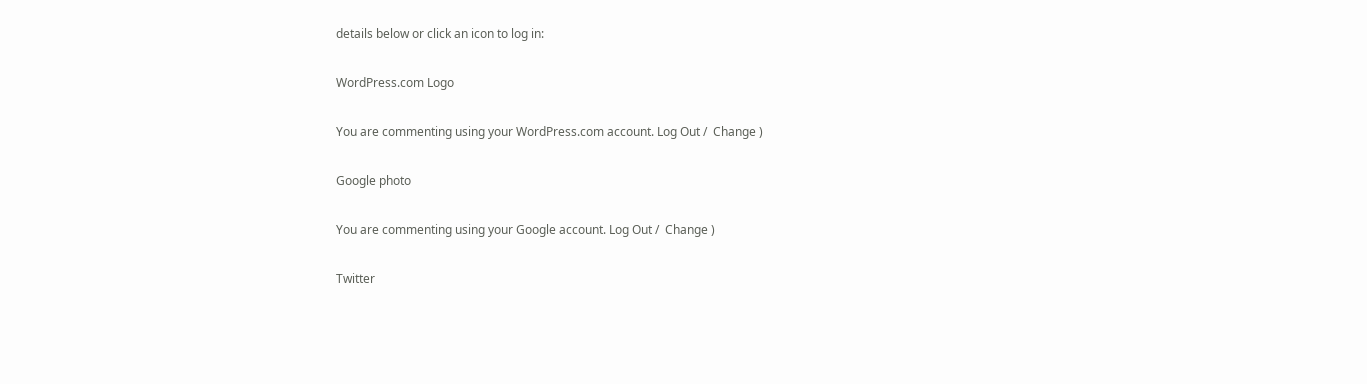details below or click an icon to log in:

WordPress.com Logo

You are commenting using your WordPress.com account. Log Out /  Change )

Google photo

You are commenting using your Google account. Log Out /  Change )

Twitter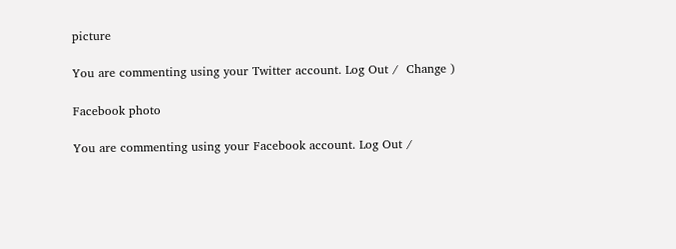picture

You are commenting using your Twitter account. Log Out /  Change )

Facebook photo

You are commenting using your Facebook account. Log Out /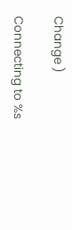Change )

Connecting to %s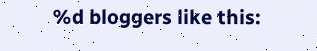%d bloggers like this: